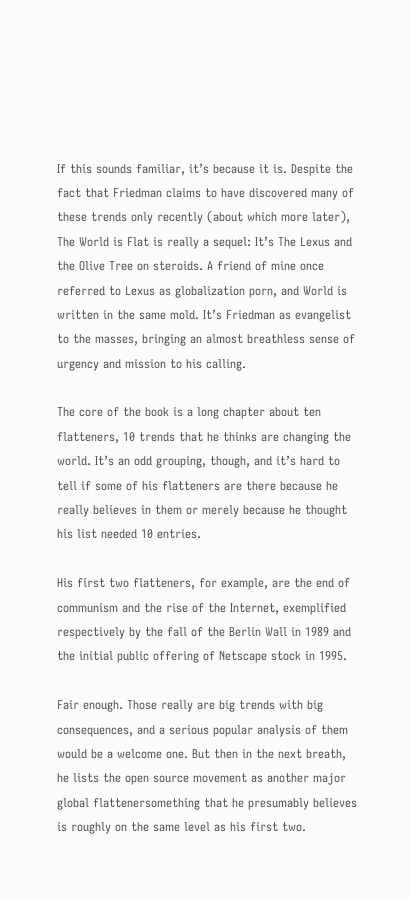If this sounds familiar, it’s because it is. Despite the fact that Friedman claims to have discovered many of these trends only recently (about which more later), The World is Flat is really a sequel: It’s The Lexus and the Olive Tree on steroids. A friend of mine once referred to Lexus as globalization porn, and World is written in the same mold. It’s Friedman as evangelist to the masses, bringing an almost breathless sense of urgency and mission to his calling.

The core of the book is a long chapter about ten flatteners, 10 trends that he thinks are changing the world. It’s an odd grouping, though, and it’s hard to tell if some of his flatteners are there because he really believes in them or merely because he thought his list needed 10 entries.

His first two flatteners, for example, are the end of communism and the rise of the Internet, exemplified respectively by the fall of the Berlin Wall in 1989 and the initial public offering of Netscape stock in 1995.

Fair enough. Those really are big trends with big consequences, and a serious popular analysis of them would be a welcome one. But then in the next breath, he lists the open source movement as another major global flattenersomething that he presumably believes is roughly on the same level as his first two.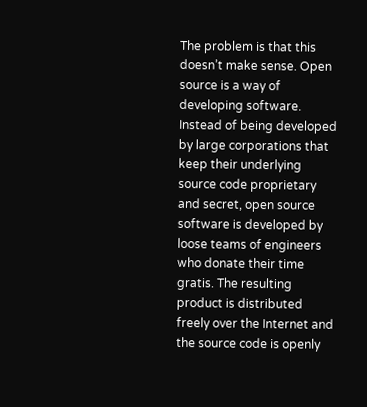The problem is that this doesn’t make sense. Open source is a way of developing software. Instead of being developed by large corporations that keep their underlying source code proprietary and secret, open source software is developed by loose teams of engineers who donate their time gratis. The resulting product is distributed freely over the Internet and the source code is openly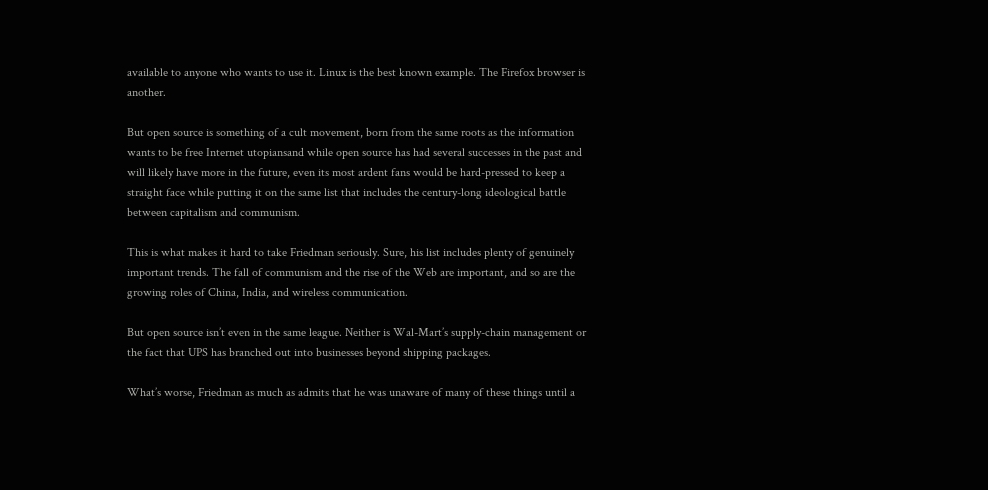available to anyone who wants to use it. Linux is the best known example. The Firefox browser is another.

But open source is something of a cult movement, born from the same roots as the information wants to be free Internet utopiansand while open source has had several successes in the past and will likely have more in the future, even its most ardent fans would be hard-pressed to keep a straight face while putting it on the same list that includes the century-long ideological battle between capitalism and communism.

This is what makes it hard to take Friedman seriously. Sure, his list includes plenty of genuinely important trends. The fall of communism and the rise of the Web are important, and so are the growing roles of China, India, and wireless communication.

But open source isn’t even in the same league. Neither is Wal-Mart’s supply-chain management or the fact that UPS has branched out into businesses beyond shipping packages.

What’s worse, Friedman as much as admits that he was unaware of many of these things until a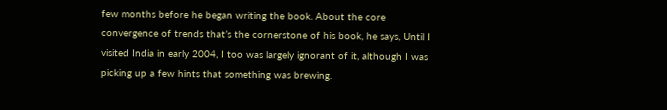few months before he began writing the book. About the core convergence of trends that’s the cornerstone of his book, he says, Until I visited India in early 2004, I too was largely ignorant of it, although I was picking up a few hints that something was brewing.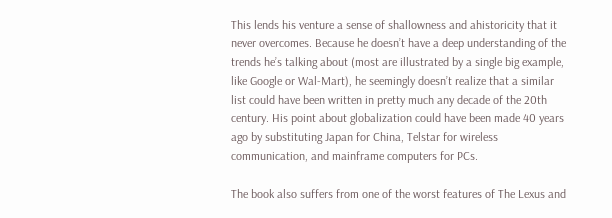This lends his venture a sense of shallowness and ahistoricity that it never overcomes. Because he doesn’t have a deep understanding of the trends he’s talking about (most are illustrated by a single big example, like Google or Wal-Mart), he seemingly doesn’t realize that a similar list could have been written in pretty much any decade of the 20th century. His point about globalization could have been made 40 years ago by substituting Japan for China, Telstar for wireless communication, and mainframe computers for PCs.

The book also suffers from one of the worst features of The Lexus and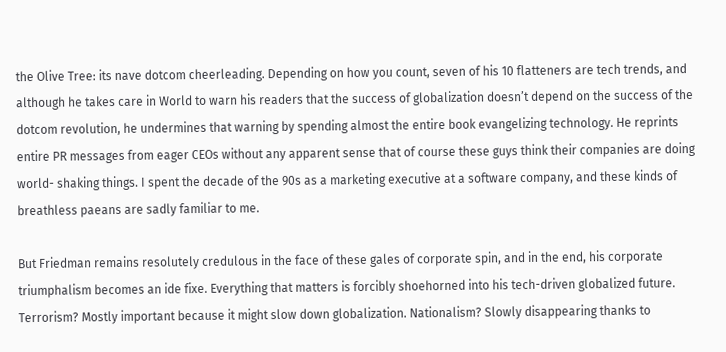the Olive Tree: its nave dotcom cheerleading. Depending on how you count, seven of his 10 flatteners are tech trends, and although he takes care in World to warn his readers that the success of globalization doesn’t depend on the success of the dotcom revolution, he undermines that warning by spending almost the entire book evangelizing technology. He reprints entire PR messages from eager CEOs without any apparent sense that of course these guys think their companies are doing world- shaking things. I spent the decade of the 90s as a marketing executive at a software company, and these kinds of breathless paeans are sadly familiar to me.

But Friedman remains resolutely credulous in the face of these gales of corporate spin, and in the end, his corporate triumphalism becomes an ide fixe. Everything that matters is forcibly shoehorned into his tech-driven globalized future. Terrorism? Mostly important because it might slow down globalization. Nationalism? Slowly disappearing thanks to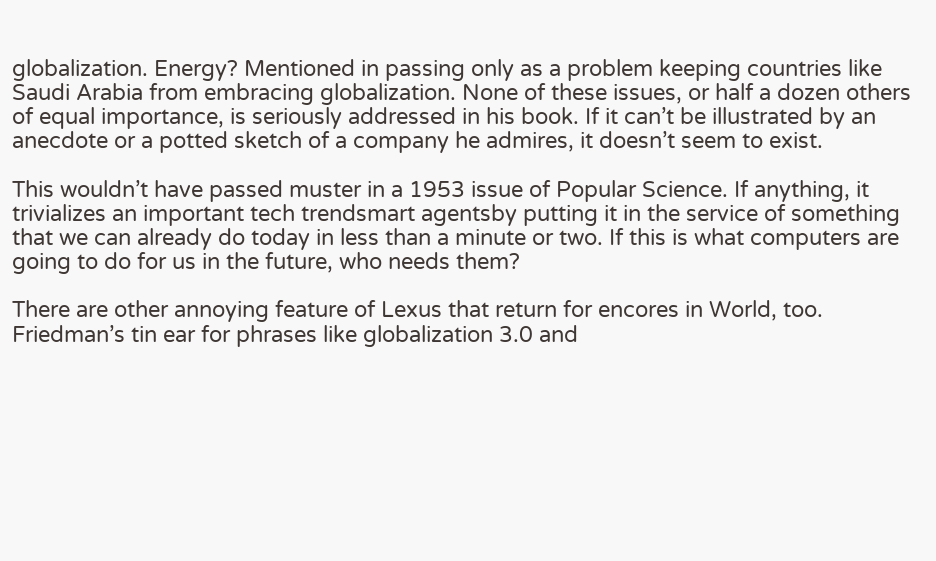globalization. Energy? Mentioned in passing only as a problem keeping countries like Saudi Arabia from embracing globalization. None of these issues, or half a dozen others of equal importance, is seriously addressed in his book. If it can’t be illustrated by an anecdote or a potted sketch of a company he admires, it doesn’t seem to exist.

This wouldn’t have passed muster in a 1953 issue of Popular Science. If anything, it trivializes an important tech trendsmart agentsby putting it in the service of something that we can already do today in less than a minute or two. If this is what computers are going to do for us in the future, who needs them?

There are other annoying feature of Lexus that return for encores in World, too. Friedman’s tin ear for phrases like globalization 3.0 and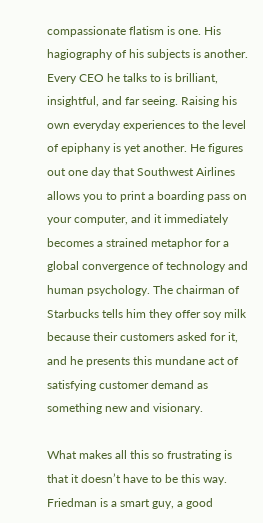compassionate flatism is one. His hagiography of his subjects is another. Every CEO he talks to is brilliant, insightful, and far seeing. Raising his own everyday experiences to the level of epiphany is yet another. He figures out one day that Southwest Airlines allows you to print a boarding pass on your computer, and it immediately becomes a strained metaphor for a global convergence of technology and human psychology. The chairman of Starbucks tells him they offer soy milk because their customers asked for it, and he presents this mundane act of satisfying customer demand as something new and visionary.

What makes all this so frustrating is that it doesn’t have to be this way. Friedman is a smart guy, a good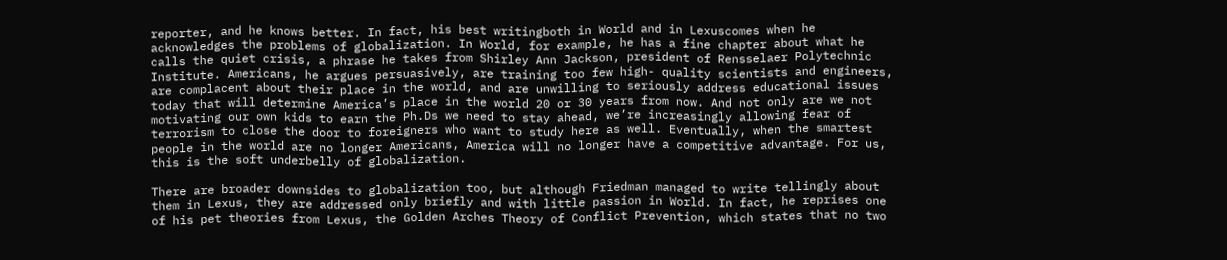reporter, and he knows better. In fact, his best writingboth in World and in Lexuscomes when he acknowledges the problems of globalization. In World, for example, he has a fine chapter about what he calls the quiet crisis, a phrase he takes from Shirley Ann Jackson, president of Rensselaer Polytechnic Institute. Americans, he argues persuasively, are training too few high- quality scientists and engineers, are complacent about their place in the world, and are unwilling to seriously address educational issues today that will determine America’s place in the world 20 or 30 years from now. And not only are we not motivating our own kids to earn the Ph.Ds we need to stay ahead, we’re increasingly allowing fear of terrorism to close the door to foreigners who want to study here as well. Eventually, when the smartest people in the world are no longer Americans, America will no longer have a competitive advantage. For us, this is the soft underbelly of globalization.

There are broader downsides to globalization too, but although Friedman managed to write tellingly about them in Lexus, they are addressed only briefly and with little passion in World. In fact, he reprises one of his pet theories from Lexus, the Golden Arches Theory of Conflict Prevention, which states that no two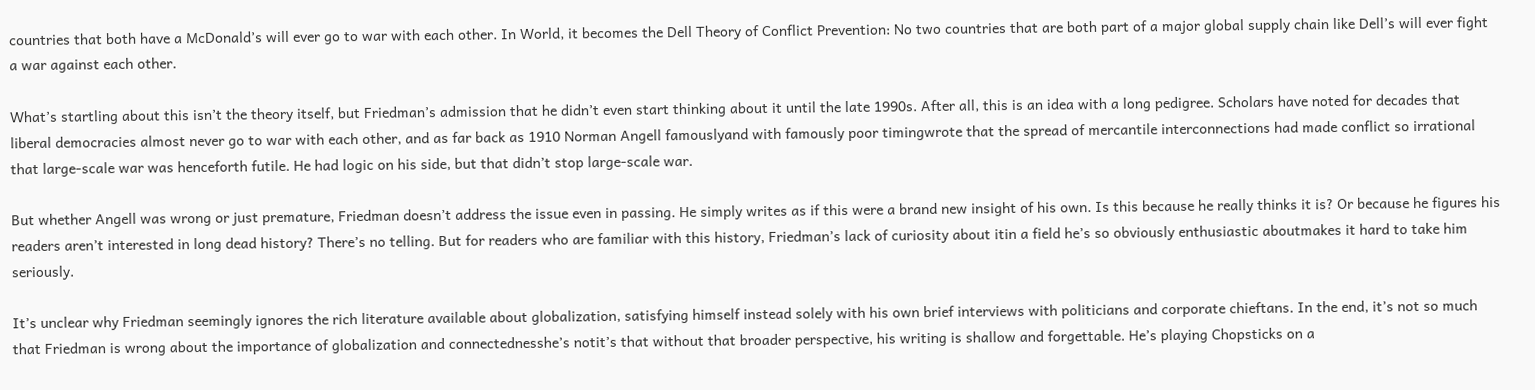countries that both have a McDonald’s will ever go to war with each other. In World, it becomes the Dell Theory of Conflict Prevention: No two countries that are both part of a major global supply chain like Dell’s will ever fight a war against each other.

What’s startling about this isn’t the theory itself, but Friedman’s admission that he didn’t even start thinking about it until the late 1990s. After all, this is an idea with a long pedigree. Scholars have noted for decades that liberal democracies almost never go to war with each other, and as far back as 1910 Norman Angell famouslyand with famously poor timingwrote that the spread of mercantile interconnections had made conflict so irrational that large-scale war was henceforth futile. He had logic on his side, but that didn’t stop large-scale war.

But whether Angell was wrong or just premature, Friedman doesn’t address the issue even in passing. He simply writes as if this were a brand new insight of his own. Is this because he really thinks it is? Or because he figures his readers aren’t interested in long dead history? There’s no telling. But for readers who are familiar with this history, Friedman’s lack of curiosity about itin a field he’s so obviously enthusiastic aboutmakes it hard to take him seriously.

It’s unclear why Friedman seemingly ignores the rich literature available about globalization, satisfying himself instead solely with his own brief interviews with politicians and corporate chieftans. In the end, it’s not so much that Friedman is wrong about the importance of globalization and connectednesshe’s notit’s that without that broader perspective, his writing is shallow and forgettable. He’s playing Chopsticks on a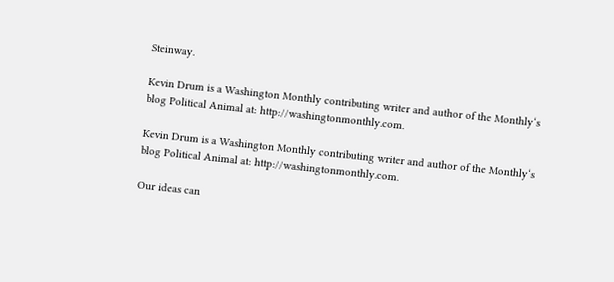Steinway.

Kevin Drum is a Washington Monthly contributing writer and author of the Monthly‘s blog Political Animal at: http://washingtonmonthly.com.

Kevin Drum is a Washington Monthly contributing writer and author of the Monthly‘s blog Political Animal at: http://washingtonmonthly.com.

Our ideas can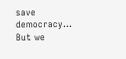save democracy... But we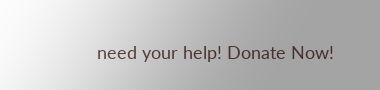need your help! Donate Now!